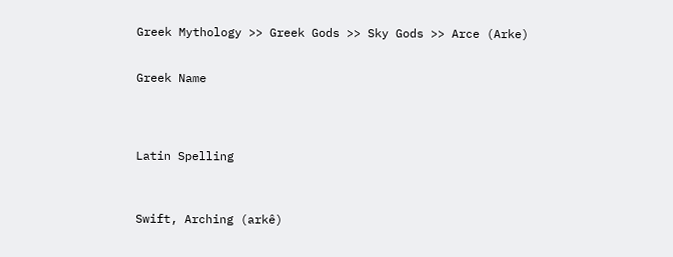Greek Mythology >> Greek Gods >> Sky Gods >> Arce (Arke)


Greek Name




Latin Spelling



Swift, Arching (arkê)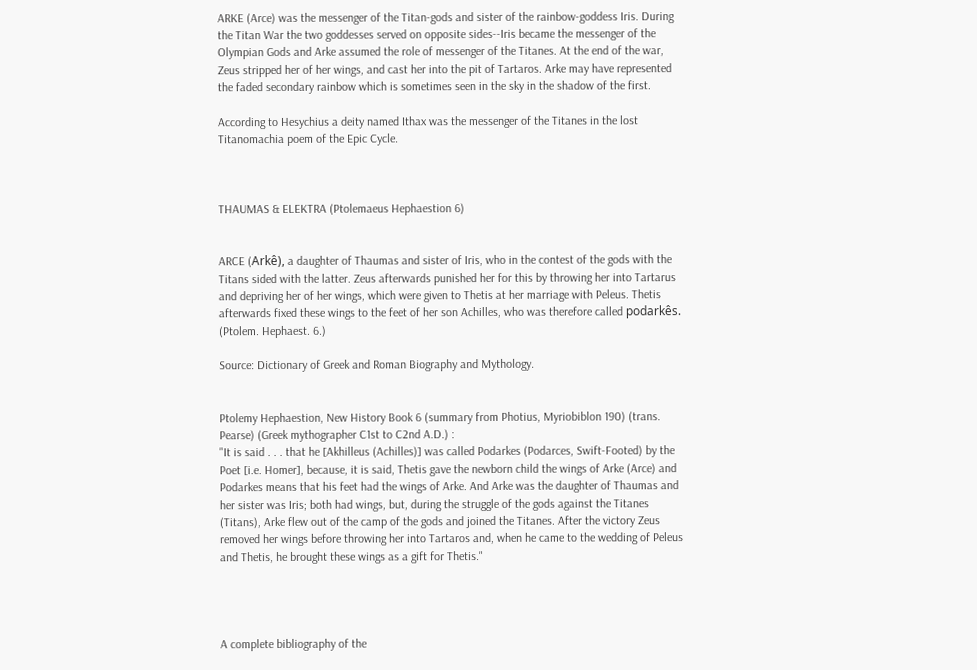ARKE (Arce) was the messenger of the Titan-gods and sister of the rainbow-goddess Iris. During the Titan War the two goddesses served on opposite sides--Iris became the messenger of the Olympian Gods and Arke assumed the role of messenger of the Titanes. At the end of the war, Zeus stripped her of her wings, and cast her into the pit of Tartaros. Arke may have represented the faded secondary rainbow which is sometimes seen in the sky in the shadow of the first.

According to Hesychius a deity named Ithax was the messenger of the Titanes in the lost Titanomachia poem of the Epic Cycle.



THAUMAS & ELEKTRA (Ptolemaeus Hephaestion 6)


ARCE (Arkê), a daughter of Thaumas and sister of Iris, who in the contest of the gods with the Titans sided with the latter. Zeus afterwards punished her for this by throwing her into Tartarus and depriving her of her wings, which were given to Thetis at her marriage with Peleus. Thetis afterwards fixed these wings to the feet of her son Achilles, who was therefore called podarkês. (Ptolem. Hephaest. 6.)

Source: Dictionary of Greek and Roman Biography and Mythology.


Ptolemy Hephaestion, New History Book 6 (summary from Photius, Myriobiblon 190) (trans. Pearse) (Greek mythographer C1st to C2nd A.D.) :
"It is said . . . that he [Akhilleus (Achilles)] was called Podarkes (Podarces, Swift-Footed) by the Poet [i.e. Homer], because, it is said, Thetis gave the newborn child the wings of Arke (Arce) and Podarkes means that his feet had the wings of Arke. And Arke was the daughter of Thaumas and her sister was Iris; both had wings, but, during the struggle of the gods against the Titanes (Titans), Arke flew out of the camp of the gods and joined the Titanes. After the victory Zeus removed her wings before throwing her into Tartaros and, when he came to the wedding of Peleus and Thetis, he brought these wings as a gift for Thetis."




A complete bibliography of the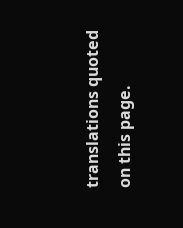translations quoted on this page.